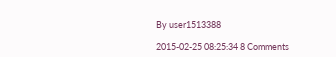By user1513388

2015-02-25 08:25:34 8 Comments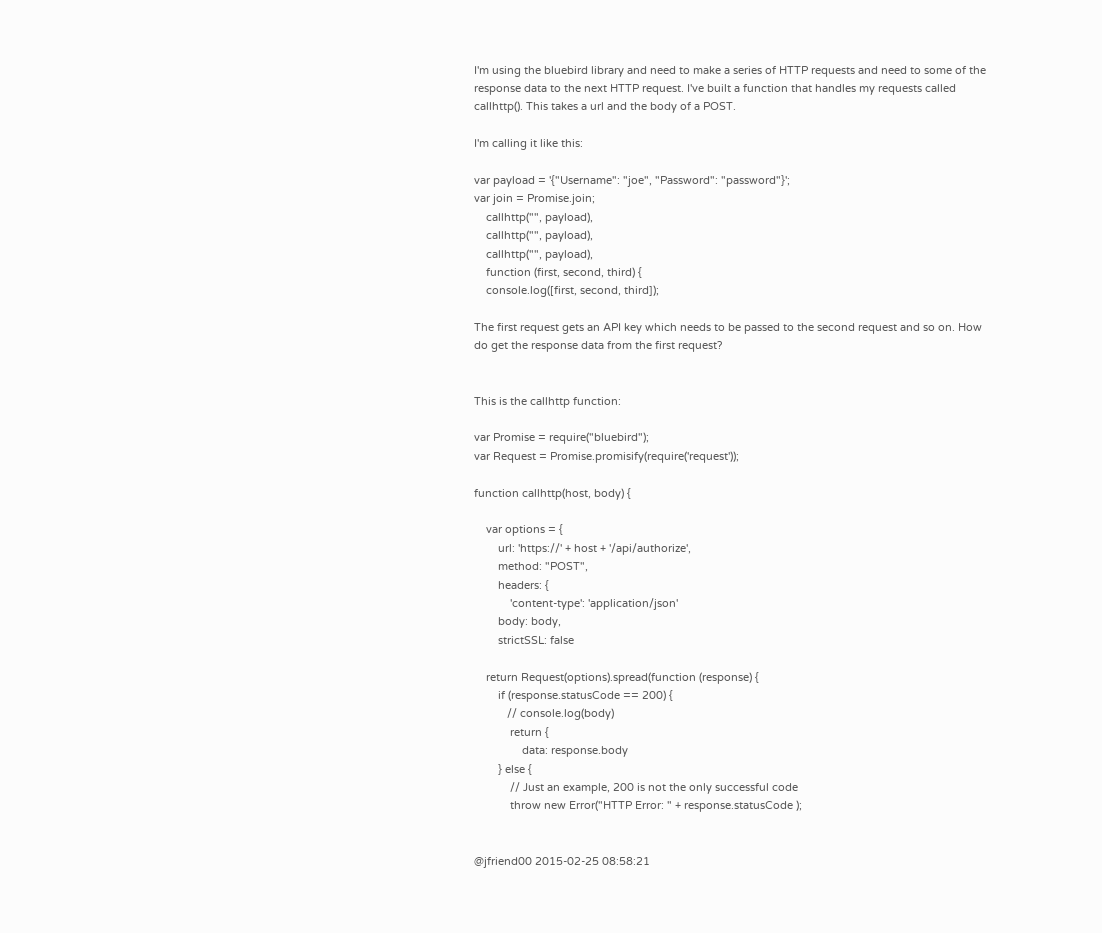I'm using the bluebird library and need to make a series of HTTP requests and need to some of the response data to the next HTTP request. I've built a function that handles my requests called callhttp(). This takes a url and the body of a POST.

I'm calling it like this:

var payload = '{"Username": "joe", "Password": "password"}';
var join = Promise.join;
    callhttp("", payload),
    callhttp("", payload),
    callhttp("", payload),
    function (first, second, third) {
    console.log([first, second, third]);

The first request gets an API key which needs to be passed to the second request and so on. How do get the response data from the first request?


This is the callhttp function:

var Promise = require("bluebird");
var Request = Promise.promisify(require('request'));

function callhttp(host, body) {

    var options = {
        url: 'https://' + host + '/api/authorize',
        method: "POST",
        headers: {
            'content-type': 'application/json'
        body: body,
        strictSSL: false

    return Request(options).spread(function (response) {
        if (response.statusCode == 200) {
           // console.log(body)
            return {
                data: response.body
        } else {
            // Just an example, 200 is not the only successful code
            throw new Error("HTTP Error: " + response.statusCode );


@jfriend00 2015-02-25 08:58:21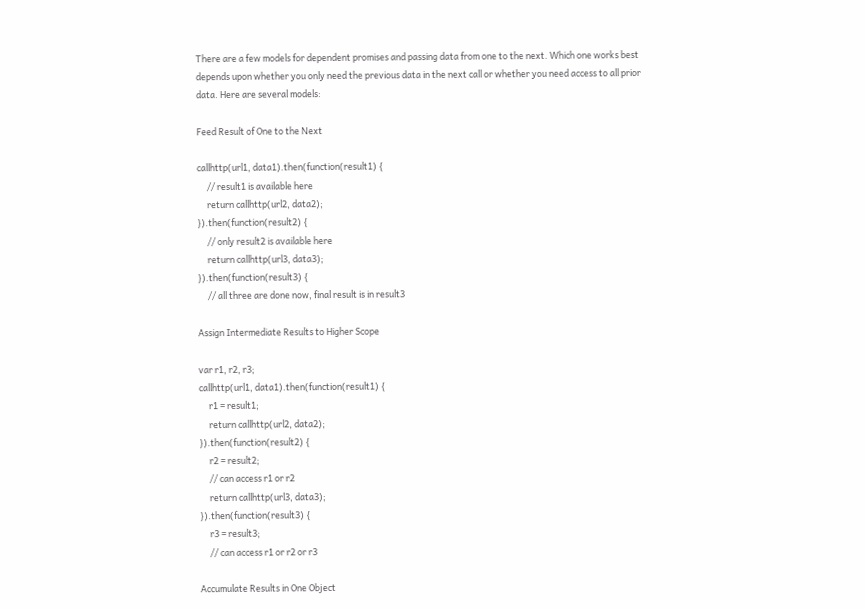There are a few models for dependent promises and passing data from one to the next. Which one works best depends upon whether you only need the previous data in the next call or whether you need access to all prior data. Here are several models:

Feed Result of One to the Next

callhttp(url1, data1).then(function(result1) {
     // result1 is available here
     return callhttp(url2, data2);
}).then(function(result2) {
     // only result2 is available here
     return callhttp(url3, data3);
}).then(function(result3) {
     // all three are done now, final result is in result3

Assign Intermediate Results to Higher Scope

var r1, r2, r3;
callhttp(url1, data1).then(function(result1) {
     r1 = result1;
     return callhttp(url2, data2);
}).then(function(result2) {
     r2 = result2;
     // can access r1 or r2
     return callhttp(url3, data3);
}).then(function(result3) {
     r3 = result3;
     // can access r1 or r2 or r3

Accumulate Results in One Object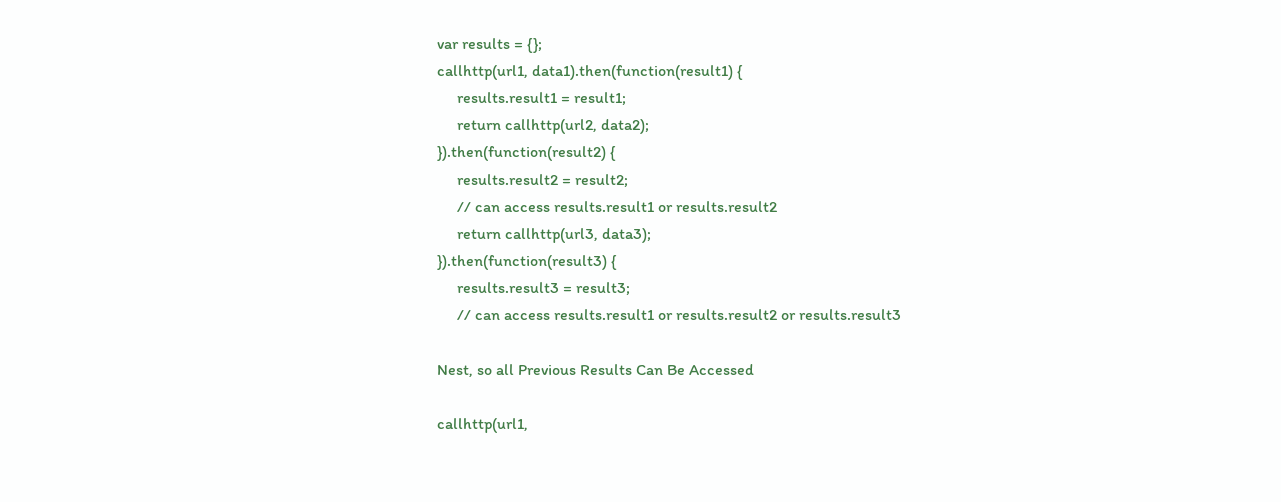var results = {};
callhttp(url1, data1).then(function(result1) {
     results.result1 = result1;
     return callhttp(url2, data2);
}).then(function(result2) {
     results.result2 = result2;
     // can access results.result1 or results.result2
     return callhttp(url3, data3);
}).then(function(result3) {
     results.result3 = result3;
     // can access results.result1 or results.result2 or results.result3

Nest, so all Previous Results Can Be Accessed

callhttp(url1,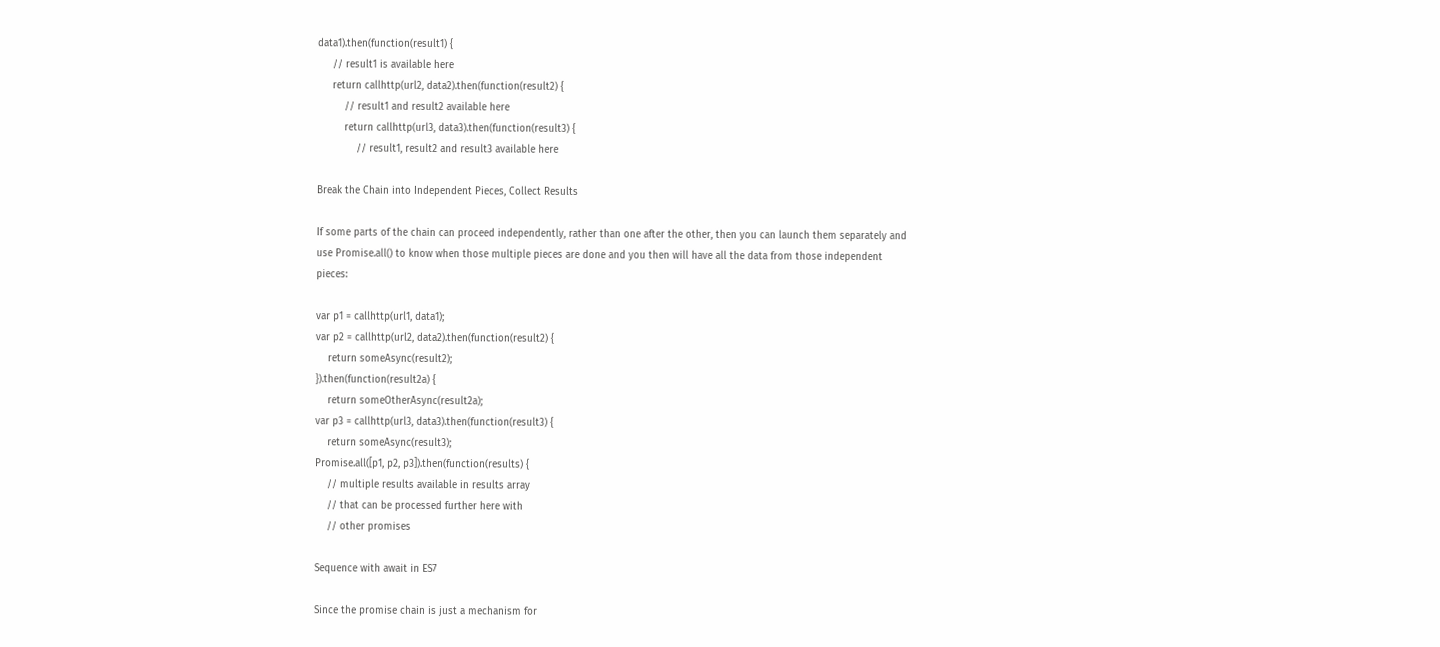data1).then(function(result1) {
     // result1 is available here
     return callhttp(url2, data2).then(function(result2) {
         // result1 and result2 available here
         return callhttp(url3, data3).then(function(result3) {
             // result1, result2 and result3 available here

Break the Chain into Independent Pieces, Collect Results

If some parts of the chain can proceed independently, rather than one after the other, then you can launch them separately and use Promise.all() to know when those multiple pieces are done and you then will have all the data from those independent pieces:

var p1 = callhttp(url1, data1);
var p2 = callhttp(url2, data2).then(function(result2) {
    return someAsync(result2);
}).then(function(result2a) {
    return someOtherAsync(result2a);
var p3 = callhttp(url3, data3).then(function(result3) {
    return someAsync(result3);
Promise.all([p1, p2, p3]).then(function(results) {
    // multiple results available in results array
    // that can be processed further here with
    // other promises

Sequence with await in ES7

Since the promise chain is just a mechanism for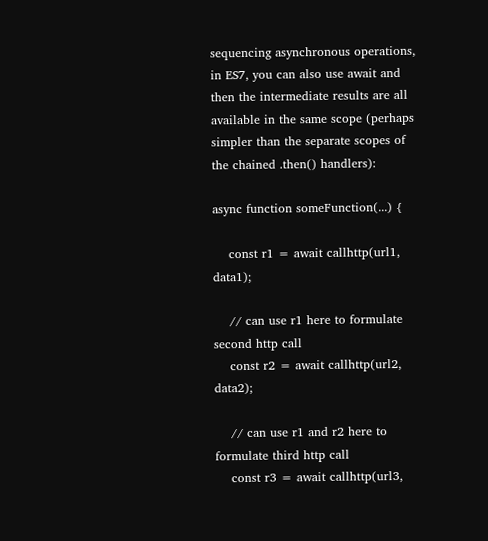sequencing asynchronous operations, in ES7, you can also use await and then the intermediate results are all available in the same scope (perhaps simpler than the separate scopes of the chained .then() handlers):

async function someFunction(...) {

    const r1 = await callhttp(url1, data1);

    // can use r1 here to formulate second http call
    const r2 = await callhttp(url2, data2);

    // can use r1 and r2 here to formulate third http call
    const r3 = await callhttp(url3,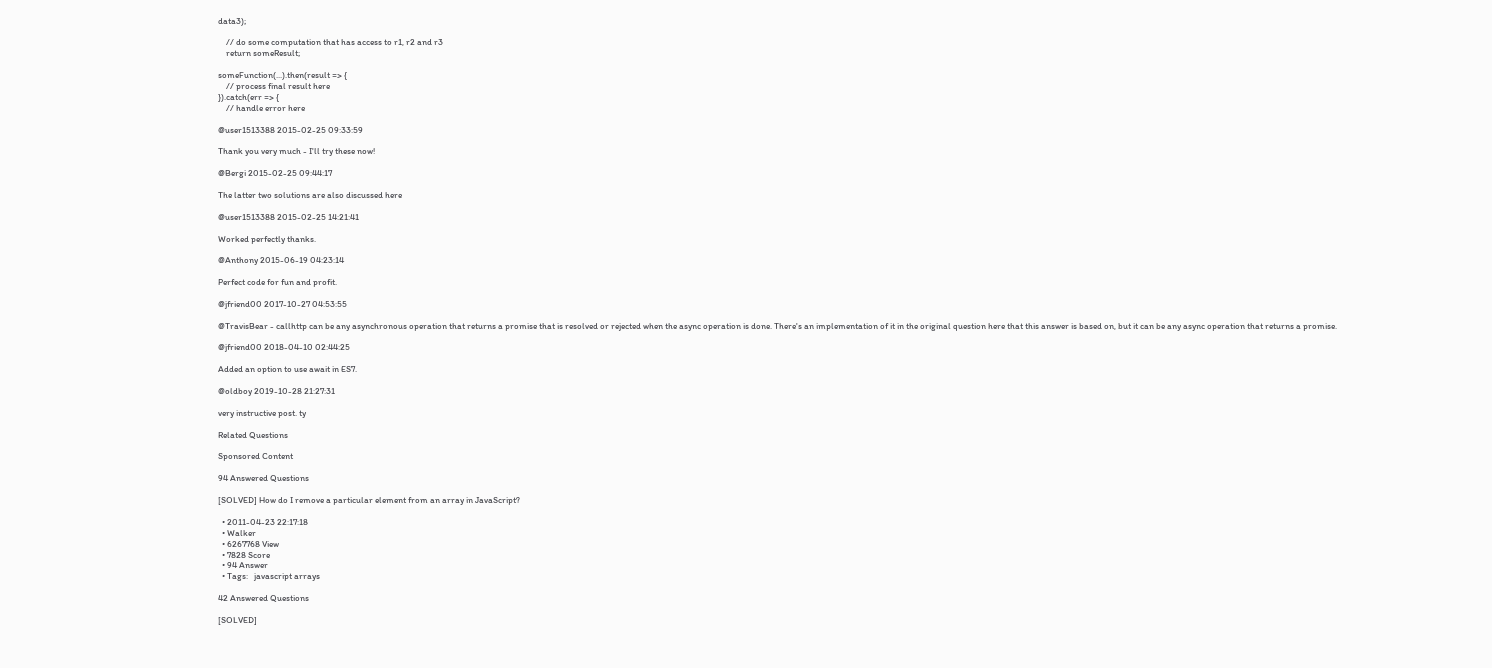data3);

    // do some computation that has access to r1, r2 and r3
    return someResult;

someFunction(...).then(result => {
    // process final result here
}).catch(err => {
    // handle error here

@user1513388 2015-02-25 09:33:59

Thank you very much - I'll try these now!

@Bergi 2015-02-25 09:44:17

The latter two solutions are also discussed here

@user1513388 2015-02-25 14:21:41

Worked perfectly thanks.

@Anthony 2015-06-19 04:23:14

Perfect code for fun and profit.

@jfriend00 2017-10-27 04:53:55

@TravisBear - callhttp can be any asynchronous operation that returns a promise that is resolved or rejected when the async operation is done. There's an implementation of it in the original question here that this answer is based on, but it can be any async operation that returns a promise.

@jfriend00 2018-04-10 02:44:25

Added an option to use await in ES7.

@oldboy 2019-10-28 21:27:31

very instructive post. ty

Related Questions

Sponsored Content

94 Answered Questions

[SOLVED] How do I remove a particular element from an array in JavaScript?

  • 2011-04-23 22:17:18
  • Walker
  • 6267768 View
  • 7828 Score
  • 94 Answer
  • Tags:   javascript arrays

42 Answered Questions

[SOLVED]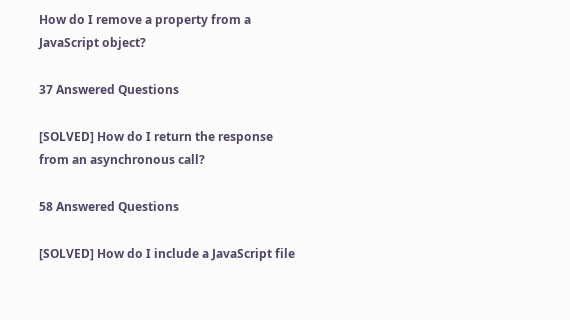How do I remove a property from a JavaScript object?

37 Answered Questions

[SOLVED] How do I return the response from an asynchronous call?

58 Answered Questions

[SOLVED] How do I include a JavaScript file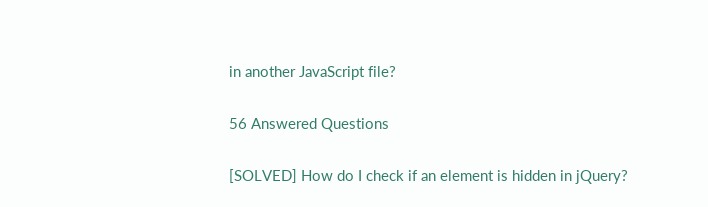in another JavaScript file?

56 Answered Questions

[SOLVED] How do I check if an element is hidden in jQuery?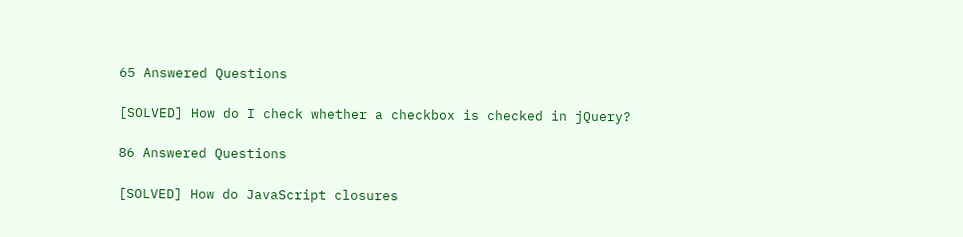65 Answered Questions

[SOLVED] How do I check whether a checkbox is checked in jQuery?

86 Answered Questions

[SOLVED] How do JavaScript closures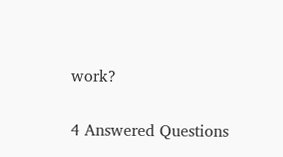work?

4 Answered Questions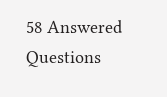58 Answered Questions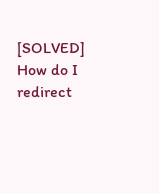[SOLVED] How do I redirect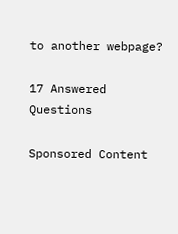to another webpage?

17 Answered Questions

Sponsored Content